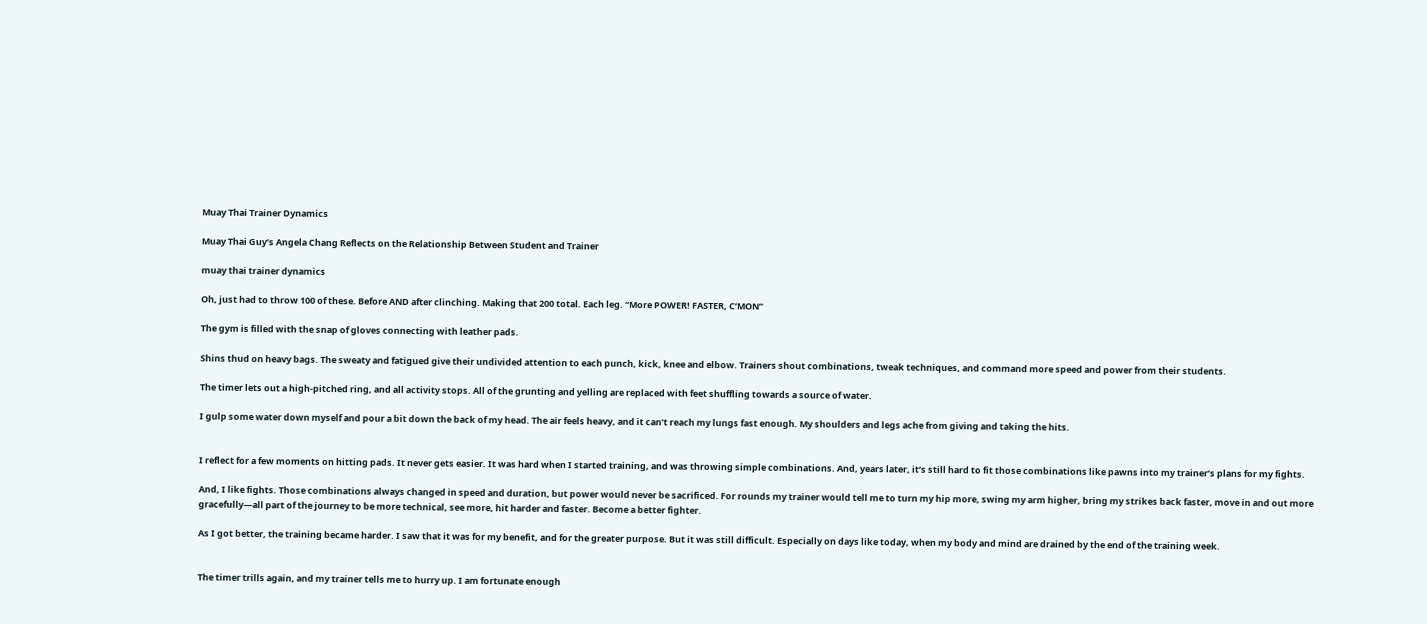Muay Thai Trainer Dynamics

Muay Thai Guy’s Angela Chang Reflects on the Relationship Between Student and Trainer

muay thai trainer dynamics

Oh, just had to throw 100 of these. Before AND after clinching. Making that 200 total. Each leg. “More POWER! FASTER, C’MON”

The gym is filled with the snap of gloves connecting with leather pads.

Shins thud on heavy bags. The sweaty and fatigued give their undivided attention to each punch, kick, knee and elbow. Trainers shout combinations, tweak techniques, and command more speed and power from their students.

The timer lets out a high-pitched ring, and all activity stops. All of the grunting and yelling are replaced with feet shuffling towards a source of water.

I gulp some water down myself and pour a bit down the back of my head. The air feels heavy, and it can’t reach my lungs fast enough. My shoulders and legs ache from giving and taking the hits.


I reflect for a few moments on hitting pads. It never gets easier. It was hard when I started training, and was throwing simple combinations. And, years later, it’s still hard to fit those combinations like pawns into my trainer’s plans for my fights.

And, I like fights. Those combinations always changed in speed and duration, but power would never be sacrificed. For rounds my trainer would tell me to turn my hip more, swing my arm higher, bring my strikes back faster, move in and out more gracefully—all part of the journey to be more technical, see more, hit harder and faster. Become a better fighter.

As I got better, the training became harder. I saw that it was for my benefit, and for the greater purpose. But it was still difficult. Especially on days like today, when my body and mind are drained by the end of the training week.


The timer trills again, and my trainer tells me to hurry up. I am fortunate enough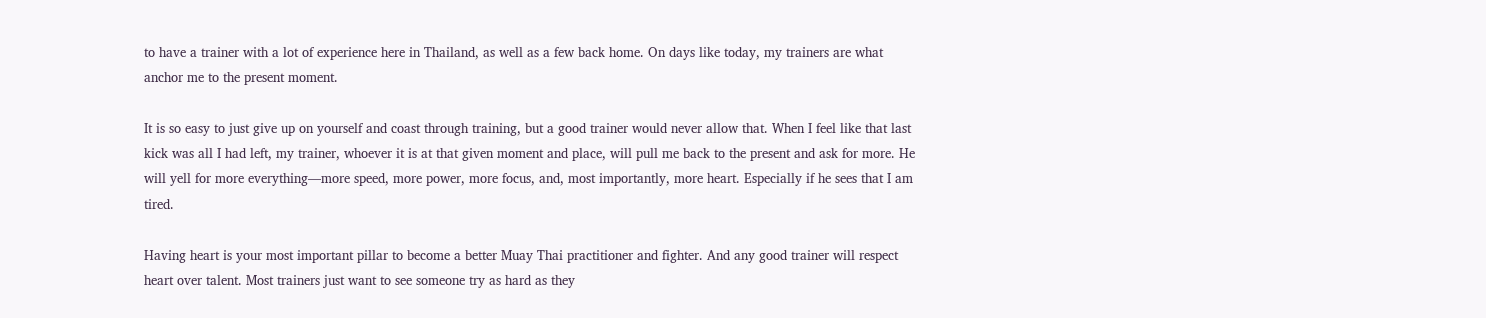to have a trainer with a lot of experience here in Thailand, as well as a few back home. On days like today, my trainers are what anchor me to the present moment.

It is so easy to just give up on yourself and coast through training, but a good trainer would never allow that. When I feel like that last kick was all I had left, my trainer, whoever it is at that given moment and place, will pull me back to the present and ask for more. He will yell for more everything—more speed, more power, more focus, and, most importantly, more heart. Especially if he sees that I am tired.

Having heart is your most important pillar to become a better Muay Thai practitioner and fighter. And any good trainer will respect heart over talent. Most trainers just want to see someone try as hard as they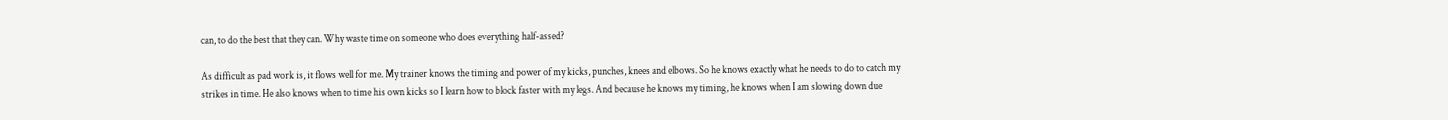can, to do the best that they can. Why waste time on someone who does everything half-assed?

As difficult as pad work is, it flows well for me. My trainer knows the timing and power of my kicks, punches, knees and elbows. So he knows exactly what he needs to do to catch my strikes in time. He also knows when to time his own kicks so I learn how to block faster with my legs. And because he knows my timing, he knows when I am slowing down due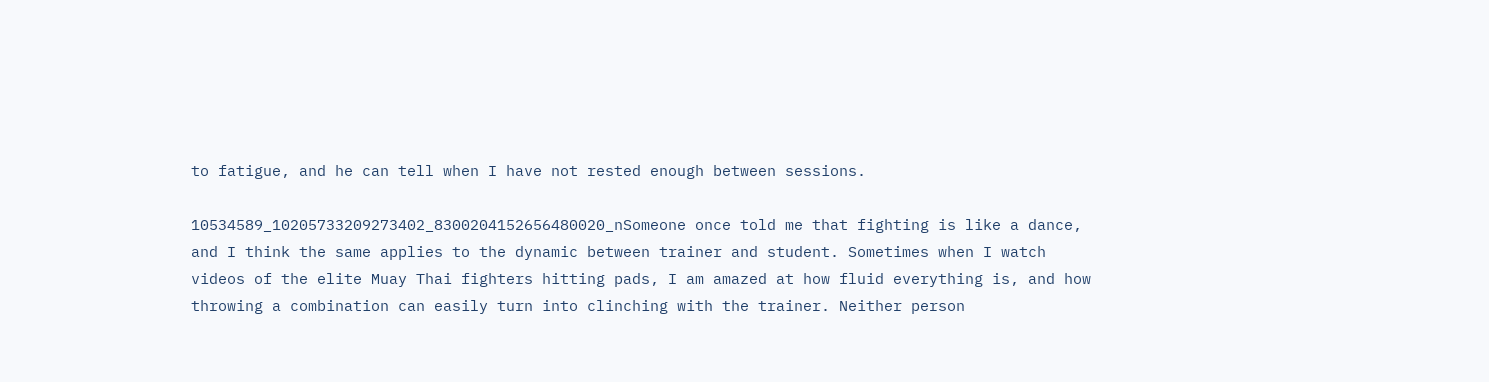to fatigue, and he can tell when I have not rested enough between sessions.

10534589_10205733209273402_8300204152656480020_nSomeone once told me that fighting is like a dance, and I think the same applies to the dynamic between trainer and student. Sometimes when I watch videos of the elite Muay Thai fighters hitting pads, I am amazed at how fluid everything is, and how throwing a combination can easily turn into clinching with the trainer. Neither person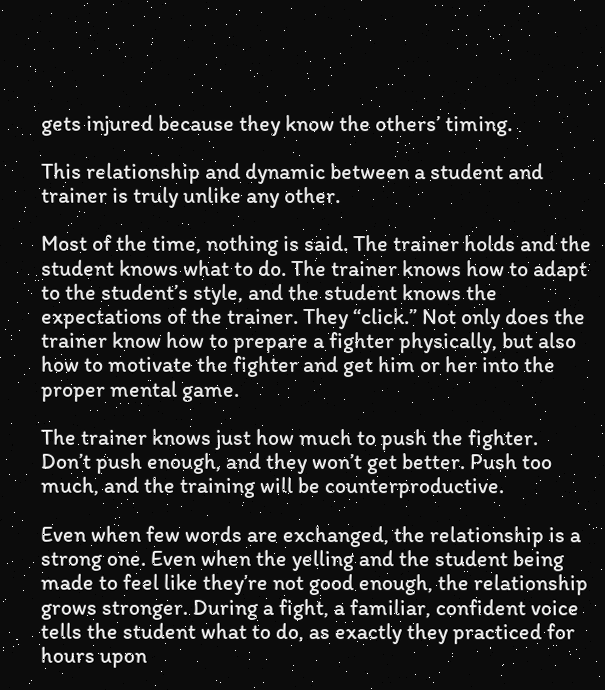gets injured because they know the others’ timing.

This relationship and dynamic between a student and trainer is truly unlike any other.

Most of the time, nothing is said. The trainer holds and the student knows what to do. The trainer knows how to adapt to the student’s style, and the student knows the expectations of the trainer. They “click.” Not only does the trainer know how to prepare a fighter physically, but also how to motivate the fighter and get him or her into the proper mental game.

The trainer knows just how much to push the fighter. Don’t push enough, and they won’t get better. Push too much, and the training will be counterproductive.

Even when few words are exchanged, the relationship is a strong one. Even when the yelling and the student being made to feel like they’re not good enough, the relationship grows stronger. During a fight, a familiar, confident voice tells the student what to do, as exactly they practiced for hours upon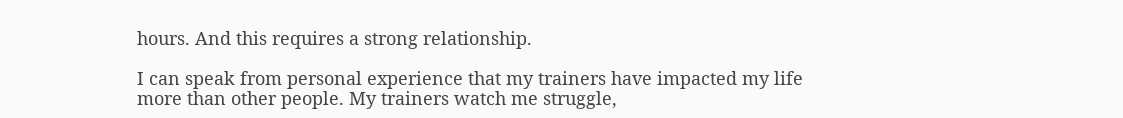hours. And this requires a strong relationship.

I can speak from personal experience that my trainers have impacted my life more than other people. My trainers watch me struggle,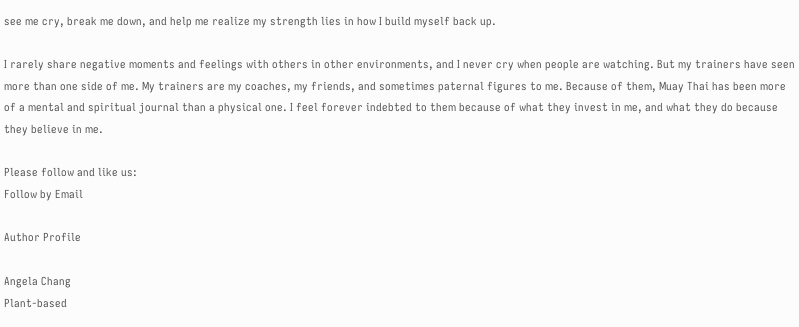see me cry, break me down, and help me realize my strength lies in how I build myself back up.

I rarely share negative moments and feelings with others in other environments, and I never cry when people are watching. But my trainers have seen more than one side of me. My trainers are my coaches, my friends, and sometimes paternal figures to me. Because of them, Muay Thai has been more of a mental and spiritual journal than a physical one. I feel forever indebted to them because of what they invest in me, and what they do because they believe in me.

Please follow and like us:
Follow by Email

Author Profile

Angela Chang
Plant-based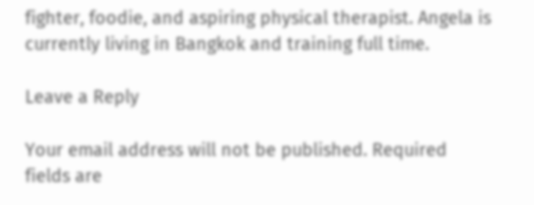fighter, foodie, and aspiring physical therapist. Angela is currently living in Bangkok and training full time.

Leave a Reply

Your email address will not be published. Required fields are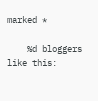marked *

    %d bloggers like this: